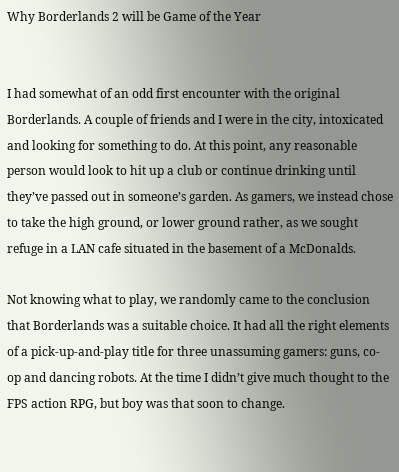Why Borderlands 2 will be Game of the Year


I had somewhat of an odd first encounter with the original Borderlands. A couple of friends and I were in the city, intoxicated and looking for something to do. At this point, any reasonable person would look to hit up a club or continue drinking until they’ve passed out in someone’s garden. As gamers, we instead chose to take the high ground, or lower ground rather, as we sought refuge in a LAN cafe situated in the basement of a McDonalds.

Not knowing what to play, we randomly came to the conclusion that Borderlands was a suitable choice. It had all the right elements of a pick-up-and-play title for three unassuming gamers: guns, co-op and dancing robots. At the time I didn’t give much thought to the FPS action RPG, but boy was that soon to change.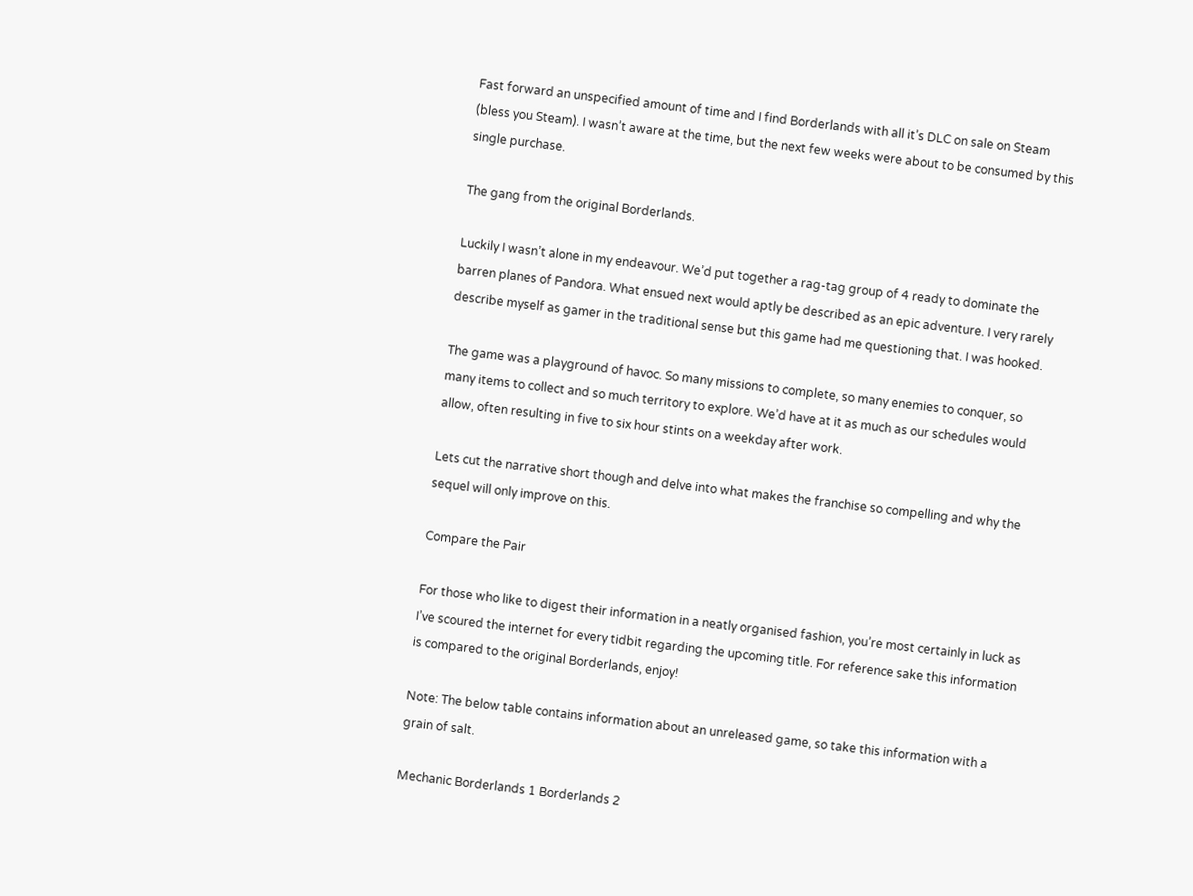Fast forward an unspecified amount of time and I find Borderlands with all it’s DLC on sale on Steam (bless you Steam). I wasn’t aware at the time, but the next few weeks were about to be consumed by this single purchase.

The gang from the original Borderlands.

Luckily I wasn’t alone in my endeavour. We’d put together a rag-tag group of 4 ready to dominate the barren planes of Pandora. What ensued next would aptly be described as an epic adventure. I very rarely describe myself as gamer in the traditional sense but this game had me questioning that. I was hooked.

The game was a playground of havoc. So many missions to complete, so many enemies to conquer, so many items to collect and so much territory to explore. We’d have at it as much as our schedules would allow, often resulting in five to six hour stints on a weekday after work.

Lets cut the narrative short though and delve into what makes the franchise so compelling and why the sequel will only improve on this.

Compare the Pair

For those who like to digest their information in a neatly organised fashion, you’re most certainly in luck as I’ve scoured the internet for every tidbit regarding the upcoming title. For reference sake this information is compared to the original Borderlands, enjoy!

Note: The below table contains information about an unreleased game, so take this information with a grain of salt.

Mechanic Borderlands 1 Borderlands 2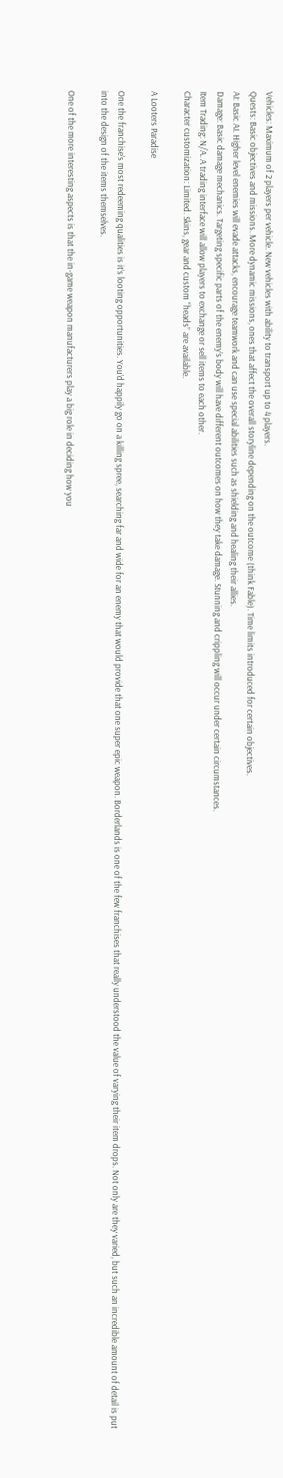Vehicles: Maximum of 2 players per vehicle. New vehicles with ability to transport up to 4 players.
Quests: Basic objectives and missions. More dynamic missions, ones that affect the overall storyline depending on the outcome (think Fable). Time limits introduced for certain objectives.
AI: Basic AI. Higher level enemies will evade attacks, encourage teamwork and can use special abilities such as shielding and healing their allies.
Damage: Basic damage mechanics. Targeting specific parts of the enemy’s body will have different outcomes on how they take damage. Stunning and crippling will occur under certain circumstances.
Item Trading: N/A. A trading interface will allow players to exchange or sell items to each other.
Character customization: Limited. Skins, gear and custom “heads” are available.

A Looters Paradise

One the franchise’s most redeeming qualities is it’s looting opportunities. You’d happily go on a killing spree, searching far and wide for an enemy that would provide that one super epic weapon. Borderlands is one of the few franchises that really understood the value of varying their item drops. Not only are they varied, but such an incredible amount of detail is put into the design of the items themselves.

One of the more interesting aspects is that the in-game weapon manufacturers play a big role in deciding how you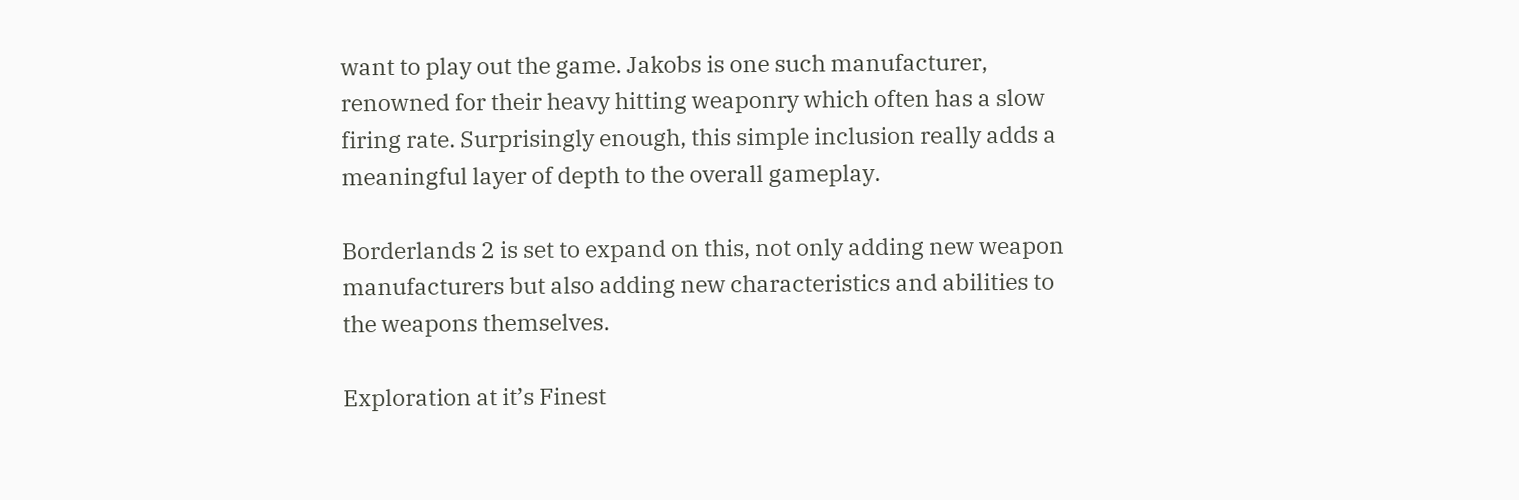want to play out the game. Jakobs is one such manufacturer, renowned for their heavy hitting weaponry which often has a slow firing rate. Surprisingly enough, this simple inclusion really adds a meaningful layer of depth to the overall gameplay.

Borderlands 2 is set to expand on this, not only adding new weapon manufacturers but also adding new characteristics and abilities to the weapons themselves.

Exploration at it’s Finest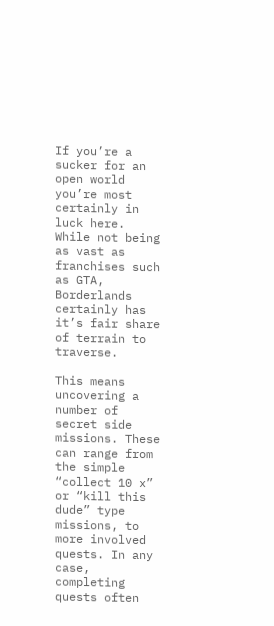If you’re a sucker for an open world you’re most certainly in luck here. While not being as vast as franchises such as GTA, Borderlands certainly has it’s fair share of terrain to traverse.

This means uncovering a number of secret side missions. These can range from the simple “collect 10 x” or “kill this dude” type missions, to more involved quests. In any case, completing quests often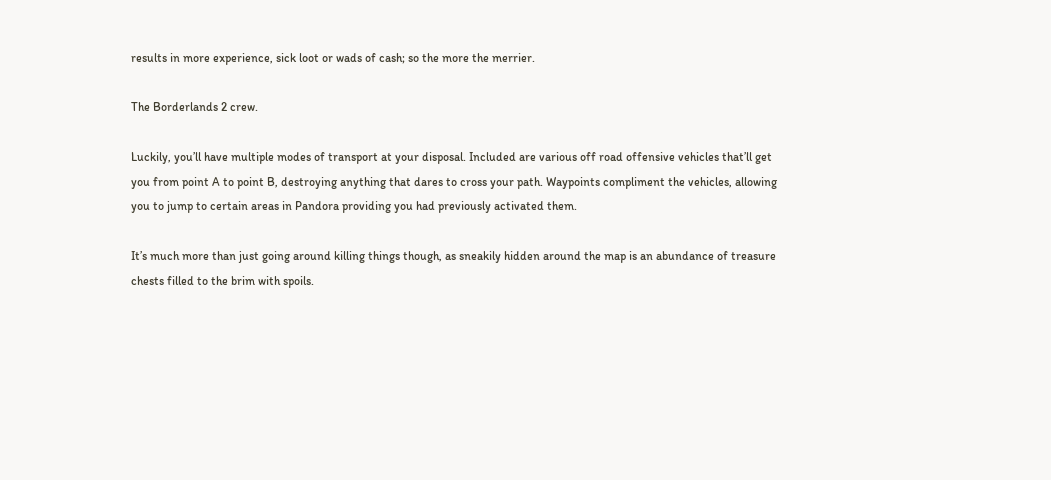results in more experience, sick loot or wads of cash; so the more the merrier.

The Borderlands 2 crew.

Luckily, you’ll have multiple modes of transport at your disposal. Included are various off road offensive vehicles that’ll get you from point A to point B, destroying anything that dares to cross your path. Waypoints compliment the vehicles, allowing you to jump to certain areas in Pandora providing you had previously activated them.

It’s much more than just going around killing things though, as sneakily hidden around the map is an abundance of treasure chests filled to the brim with spoils.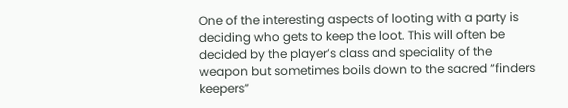One of the interesting aspects of looting with a party is deciding who gets to keep the loot. This will often be decided by the player’s class and speciality of the weapon but sometimes boils down to the sacred “finders keepers”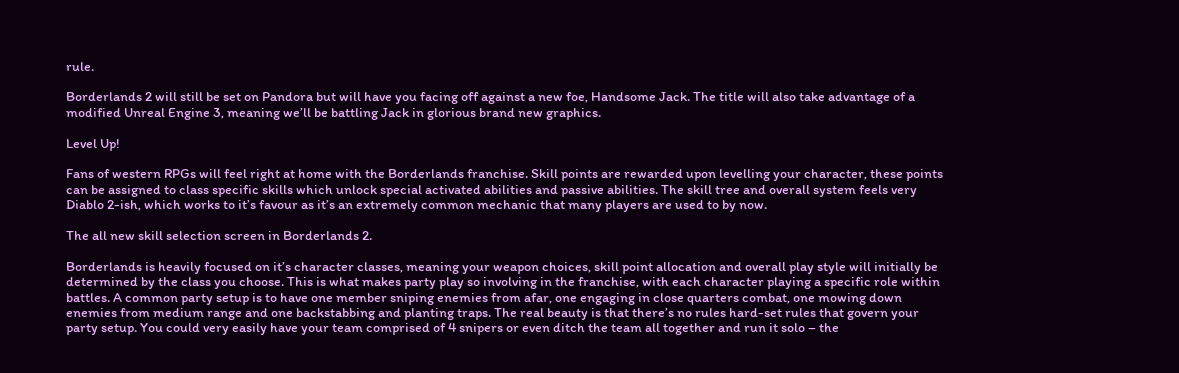rule.

Borderlands 2 will still be set on Pandora but will have you facing off against a new foe, Handsome Jack. The title will also take advantage of a modified Unreal Engine 3, meaning we’ll be battling Jack in glorious brand new graphics.

Level Up!

Fans of western RPGs will feel right at home with the Borderlands franchise. Skill points are rewarded upon levelling your character, these points can be assigned to class specific skills which unlock special activated abilities and passive abilities. The skill tree and overall system feels very Diablo 2-ish, which works to it’s favour as it’s an extremely common mechanic that many players are used to by now.

The all new skill selection screen in Borderlands 2.

Borderlands is heavily focused on it’s character classes, meaning your weapon choices, skill point allocation and overall play style will initially be determined by the class you choose. This is what makes party play so involving in the franchise, with each character playing a specific role within battles. A common party setup is to have one member sniping enemies from afar, one engaging in close quarters combat, one mowing down enemies from medium range and one backstabbing and planting traps. The real beauty is that there’s no rules hard-set rules that govern your party setup. You could very easily have your team comprised of 4 snipers or even ditch the team all together and run it solo – the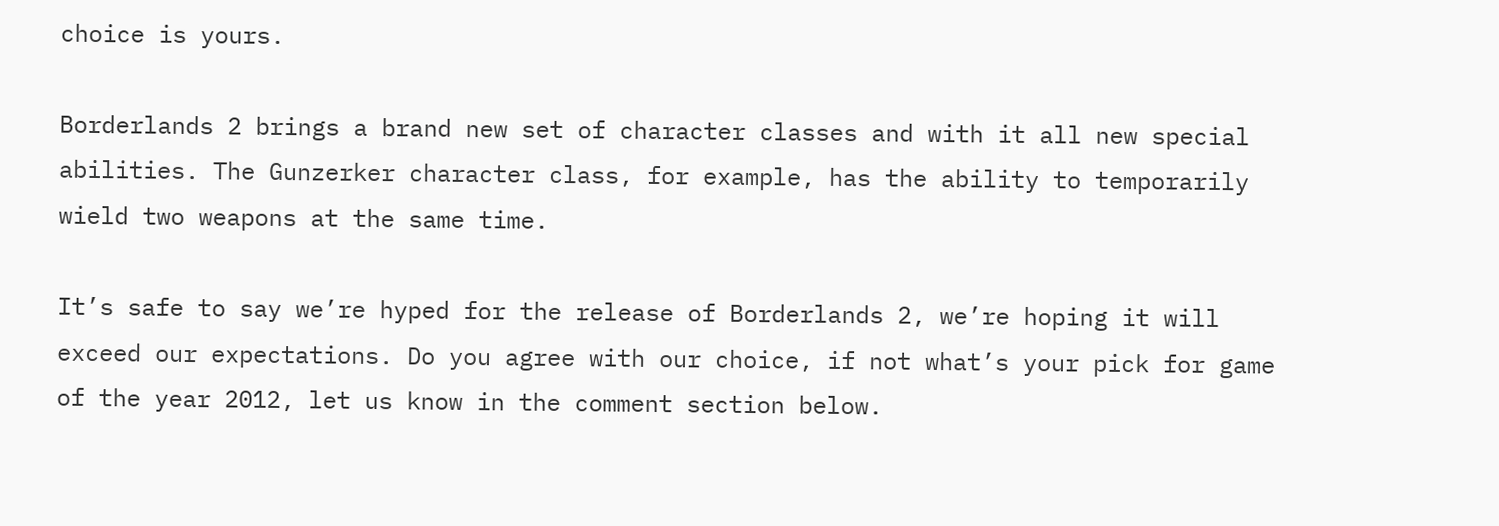choice is yours.

Borderlands 2 brings a brand new set of character classes and with it all new special abilities. The Gunzerker character class, for example, has the ability to temporarily wield two weapons at the same time.

It’s safe to say we’re hyped for the release of Borderlands 2, we’re hoping it will exceed our expectations. Do you agree with our choice, if not what’s your pick for game of the year 2012, let us know in the comment section below.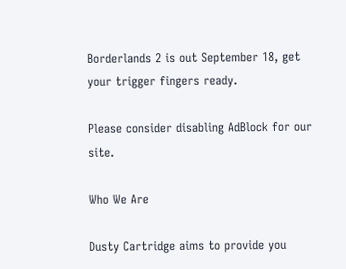Borderlands 2 is out September 18, get your trigger fingers ready.

Please consider disabling AdBlock for our site.

Who We Are

Dusty Cartridge aims to provide you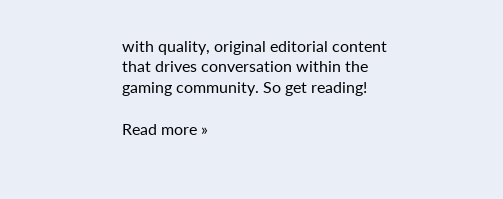with quality, original editorial content that drives conversation within the gaming community. So get reading!

Read more »